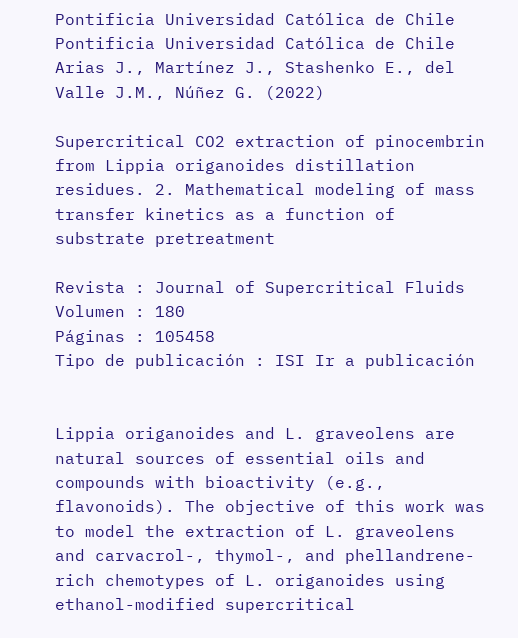Pontificia Universidad Católica de Chile Pontificia Universidad Católica de Chile
Arias J., Martínez J., Stashenko E., del Valle J.M., Núñez G. (2022)

Supercritical CO2 extraction of pinocembrin from Lippia origanoides distillation residues. 2. Mathematical modeling of mass transfer kinetics as a function of substrate pretreatment

Revista : Journal of Supercritical Fluids
Volumen : 180
Páginas : 105458
Tipo de publicación : ISI Ir a publicación


Lippia origanoides and L. graveolens are natural sources of essential oils and compounds with bioactivity (e.g., flavonoids). The objective of this work was to model the extraction of L. graveolens and carvacrol-, thymol-, and phellandrene-rich chemotypes of L. origanoides using ethanol-modified supercritical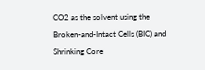CO2 as the solvent using the Broken-and-Intact Cells (BIC) and Shrinking Core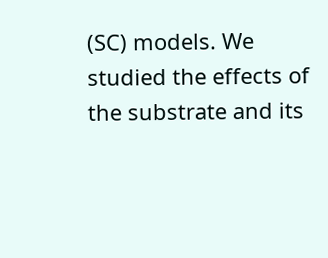(SC) models. We studied the effects of the substrate and its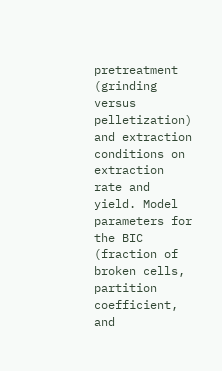pretreatment (grinding versus pelletization) and extraction conditions on extraction rate and yield. Model parameters for the BIC (fraction of broken cells, partition coefficient, and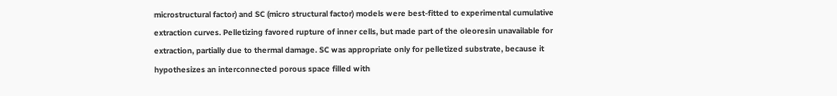microstructural factor) and SC (micro structural factor) models were best-fitted to experimental cumulative extraction curves. Pelletizing favored rupture of inner cells, but made part of the oleoresin unavailable for extraction, partially due to thermal damage. SC was appropriate only for pelletized substrate, because it hypothesizes an interconnected porous space filled with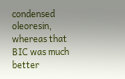condensed oleoresin, whereas that BIC was much better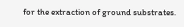for the extraction of ground substrates.